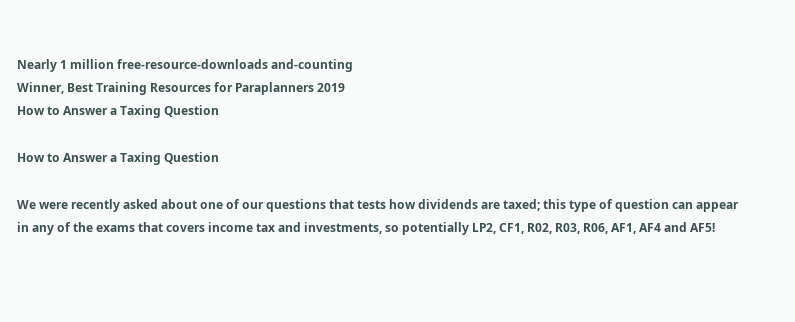Nearly 1 million free-resource-downloads and-counting
Winner, Best Training Resources for Paraplanners 2019
How to Answer a Taxing Question

How to Answer a Taxing Question

We were recently asked about one of our questions that tests how dividends are taxed; this type of question can appear in any of the exams that covers income tax and investments, so potentially LP2, CF1, R02, R03, R06, AF1, AF4 and AF5!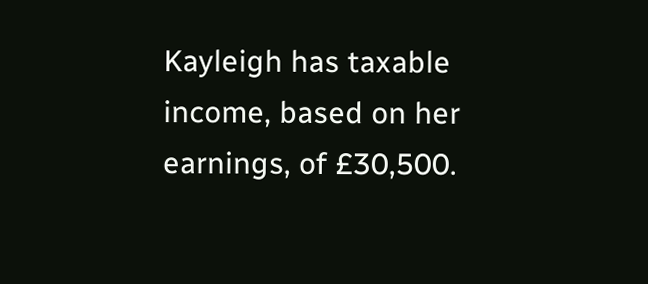Kayleigh has taxable income, based on her earnings, of £30,500.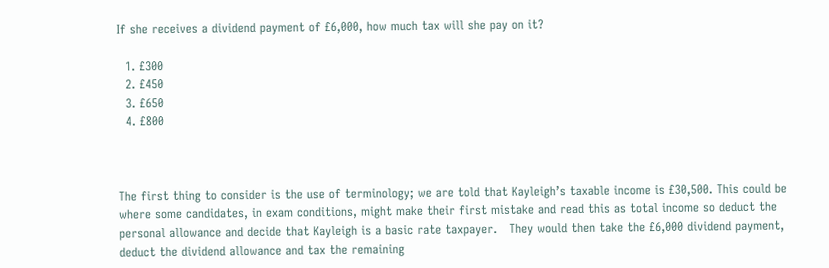If she receives a dividend payment of £6,000, how much tax will she pay on it?

  1. £300
  2. £450
  3. £650
  4. £800



The first thing to consider is the use of terminology; we are told that Kayleigh’s taxable income is £30,500. This could be where some candidates, in exam conditions, might make their first mistake and read this as total income so deduct the personal allowance and decide that Kayleigh is a basic rate taxpayer.   They would then take the £6,000 dividend payment, deduct the dividend allowance and tax the remaining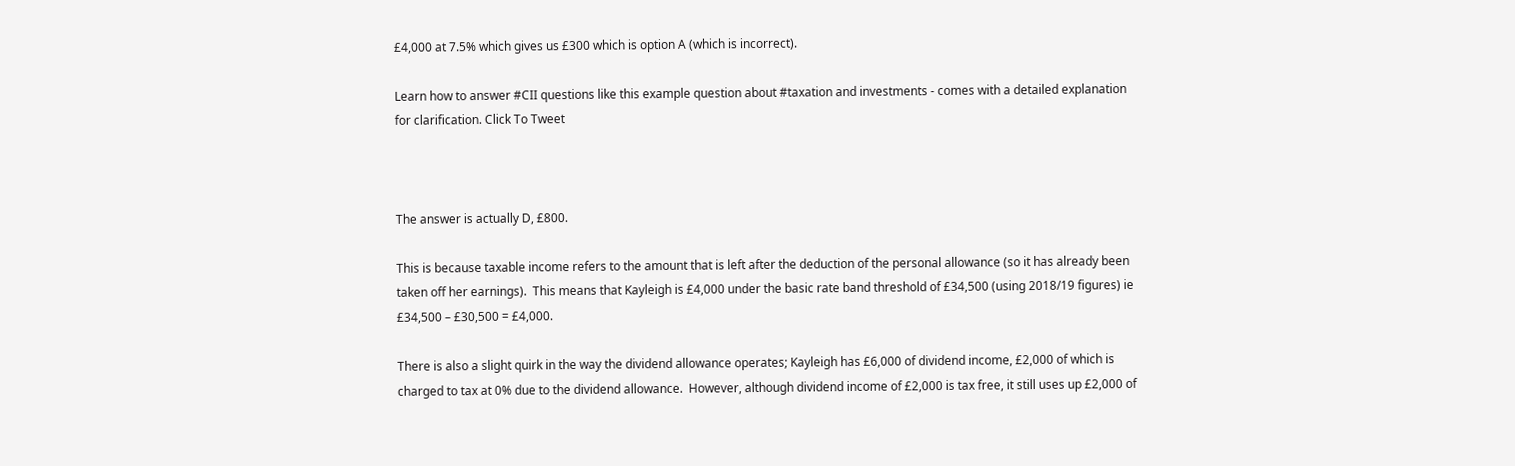£4,000 at 7.5% which gives us £300 which is option A (which is incorrect).

Learn how to answer #CII questions like this example question about #taxation and investments - comes with a detailed explanation for clarification. Click To Tweet



The answer is actually D, £800.

This is because taxable income refers to the amount that is left after the deduction of the personal allowance (so it has already been taken off her earnings).  This means that Kayleigh is £4,000 under the basic rate band threshold of £34,500 (using 2018/19 figures) ie £34,500 – £30,500 = £4,000.

There is also a slight quirk in the way the dividend allowance operates; Kayleigh has £6,000 of dividend income, £2,000 of which is charged to tax at 0% due to the dividend allowance.  However, although dividend income of £2,000 is tax free, it still uses up £2,000 of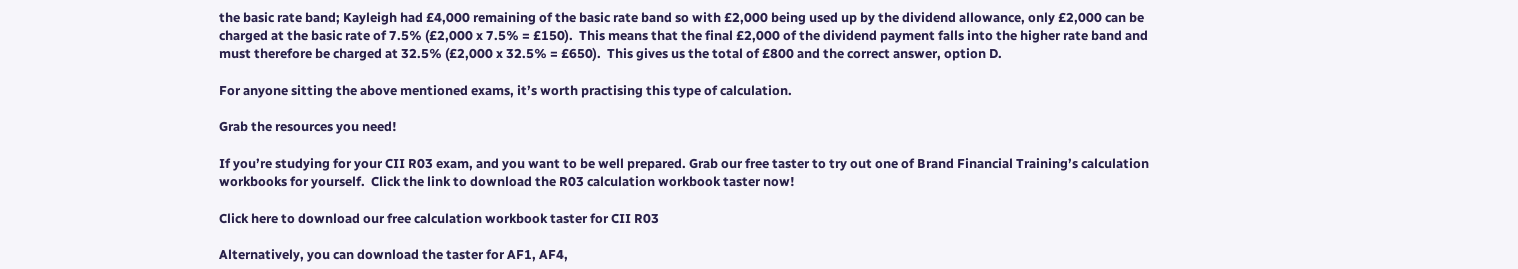the basic rate band; Kayleigh had £4,000 remaining of the basic rate band so with £2,000 being used up by the dividend allowance, only £2,000 can be charged at the basic rate of 7.5% (£2,000 x 7.5% = £150).  This means that the final £2,000 of the dividend payment falls into the higher rate band and must therefore be charged at 32.5% (£2,000 x 32.5% = £650).  This gives us the total of £800 and the correct answer, option D.

For anyone sitting the above mentioned exams, it’s worth practising this type of calculation.

Grab the resources you need!

If you’re studying for your CII R03 exam, and you want to be well prepared. Grab our free taster to try out one of Brand Financial Training’s calculation workbooks for yourself.  Click the link to download the R03 calculation workbook taster now!

Click here to download our free calculation workbook taster for CII R03

Alternatively, you can download the taster for AF1, AF4,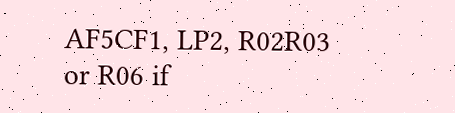AF5CF1, LP2, R02R03 or R06 if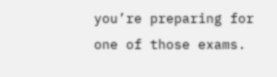you’re preparing for one of those exams.